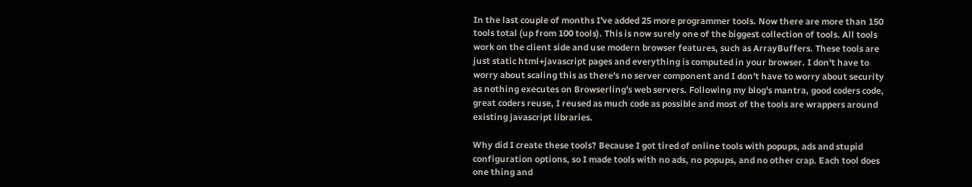In the last couple of months I've added 25 more programmer tools. Now there are more than 150 tools total (up from 100 tools). This is now surely one of the biggest collection of tools. All tools work on the client side and use modern browser features, such as ArrayBuffers. These tools are just static html+javascript pages and everything is computed in your browser. I don't have to worry about scaling this as there's no server component and I don't have to worry about security as nothing executes on Browserling's web servers. Following my blog's mantra, good coders code, great coders reuse, I reused as much code as possible and most of the tools are wrappers around existing javascript libraries.

Why did I create these tools? Because I got tired of online tools with popups, ads and stupid configuration options, so I made tools with no ads, no popups, and no other crap. Each tool does one thing and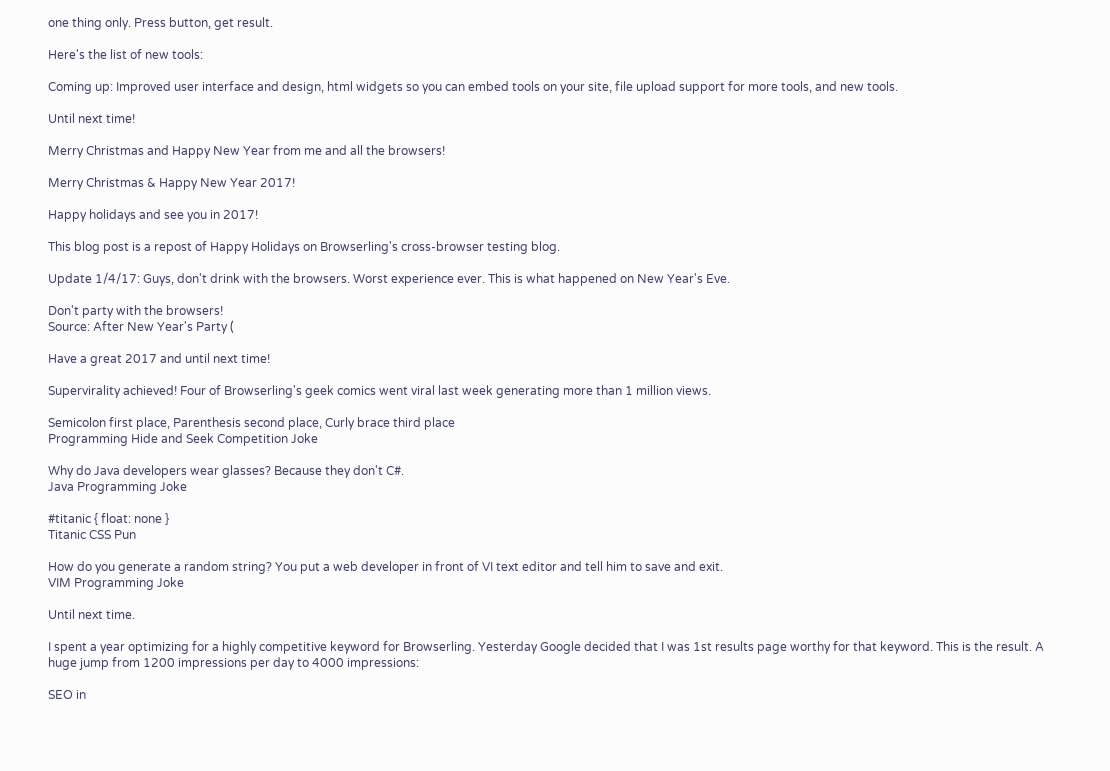one thing only. Press button, get result.

Here's the list of new tools:

Coming up: Improved user interface and design, html widgets so you can embed tools on your site, file upload support for more tools, and new tools.

Until next time!

Merry Christmas and Happy New Year from me and all the browsers!

Merry Christmas & Happy New Year 2017!

Happy holidays and see you in 2017!

This blog post is a repost of Happy Holidays on Browserling's cross-browser testing blog.

Update 1/4/17: Guys, don't drink with the browsers. Worst experience ever. This is what happened on New Year's Eve.

Don't party with the browsers!
Source: After New Year's Party (

Have a great 2017 and until next time!

Supervirality achieved! Four of Browserling's geek comics went viral last week generating more than 1 million views.

Semicolon first place, Parenthesis second place, Curly brace third place
Programming Hide and Seek Competition Joke

Why do Java developers wear glasses? Because they don't C#.
Java Programming Joke

#titanic { float: none }
Titanic CSS Pun

How do you generate a random string? You put a web developer in front of VI text editor and tell him to save and exit.
VIM Programming Joke

Until next time.

I spent a year optimizing for a highly competitive keyword for Browserling. Yesterday Google decided that I was 1st results page worthy for that keyword. This is the result. A huge jump from 1200 impressions per day to 4000 impressions:

SEO in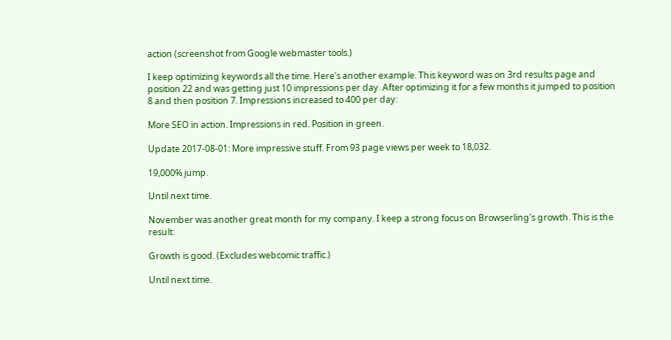action (screenshot from Google webmaster tools.)

I keep optimizing keywords all the time. Here's another example. This keyword was on 3rd results page and position 22 and was getting just 10 impressions per day. After optimizing it for a few months it jumped to position 8 and then position 7. Impressions increased to 400 per day:

More SEO in action. Impressions in red. Position in green.

Update 2017-08-01: More impressive stuff. From 93 page views per week to 18,032.

19,000% jump.

Until next time.

November was another great month for my company. I keep a strong focus on Browserling's growth. This is the result:

Growth is good. (Excludes webcomic traffic.)

Until next time.